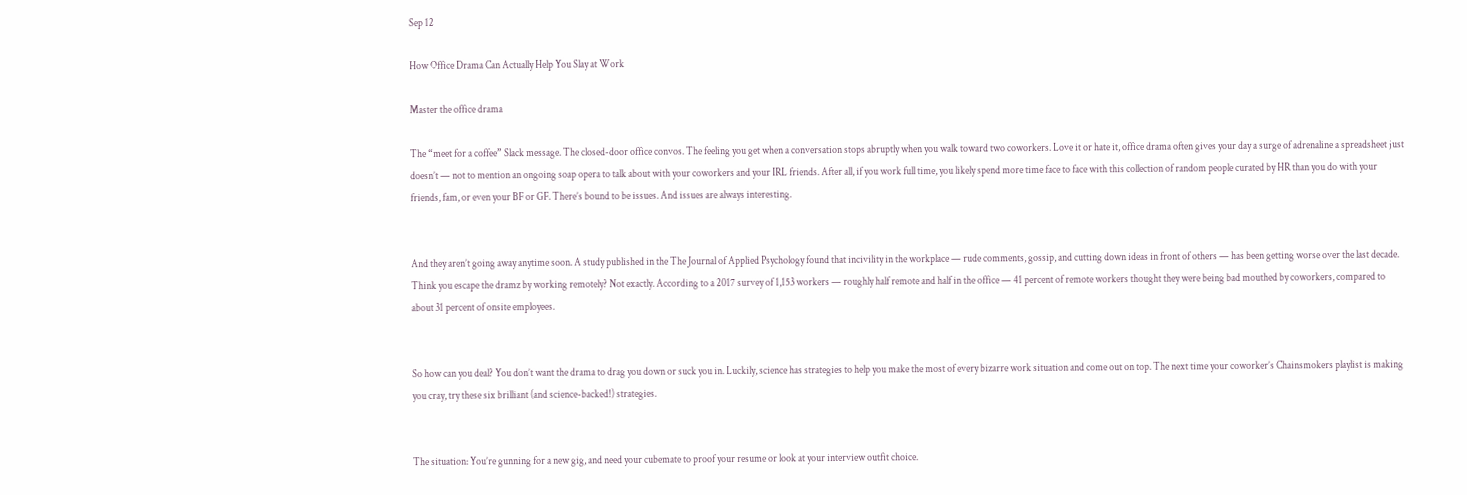Sep 12

How Office Drama Can Actually Help You Slay at Work

Master the office drama

The “meet for a coffee” Slack message. The closed-door office convos. The feeling you get when a conversation stops abruptly when you walk toward two coworkers. Love it or hate it, office drama often gives your day a surge of adrenaline a spreadsheet just doesn’t — not to mention an ongoing soap opera to talk about with your coworkers and your IRL friends. After all, if you work full time, you likely spend more time face to face with this collection of random people curated by HR than you do with your friends, fam, or even your BF or GF. There’s bound to be issues. And issues are always interesting.


And they aren’t going away anytime soon. A study published in the The Journal of Applied Psychology found that incivility in the workplace — rude comments, gossip, and cutting down ideas in front of others — has been getting worse over the last decade. Think you escape the dramz by working remotely? Not exactly. According to a 2017 survey of 1,153 workers — roughly half remote and half in the office — 41 percent of remote workers thought they were being bad mouthed by coworkers, compared to about 31 percent of onsite employees.


So how can you deal? You don’t want the drama to drag you down or suck you in. Luckily, science has strategies to help you make the most of every bizarre work situation and come out on top. The next time your coworker’s Chainsmokers playlist is making you cray, try these six brilliant (and science-backed!) strategies.


The situation: You’re gunning for a new gig, and need your cubemate to proof your resume or look at your interview outfit choice.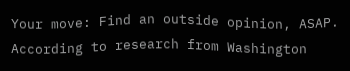Your move: Find an outside opinion, ASAP. According to research from Washington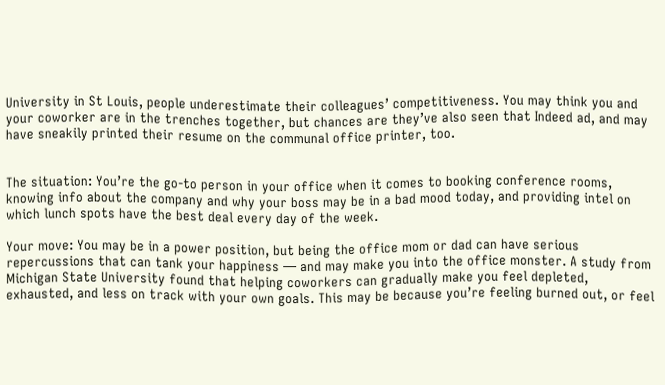University in St Louis, people underestimate their colleagues’ competitiveness. You may think you and your coworker are in the trenches together, but chances are they’ve also seen that Indeed ad, and may have sneakily printed their resume on the communal office printer, too.


The situation: You’re the go-to person in your office when it comes to booking conference rooms, knowing info about the company and why your boss may be in a bad mood today, and providing intel on which lunch spots have the best deal every day of the week.

Your move: You may be in a power position, but being the office mom or dad can have serious repercussions that can tank your happiness — and may make you into the office monster. A study from Michigan State University found that helping coworkers can gradually make you feel depleted, exhausted, and less on track with your own goals. This may be because you’re feeling burned out, or feel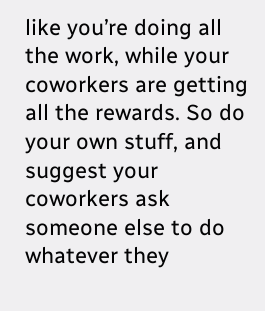like you’re doing all the work, while your coworkers are getting all the rewards. So do your own stuff, and suggest your coworkers ask someone else to do whatever they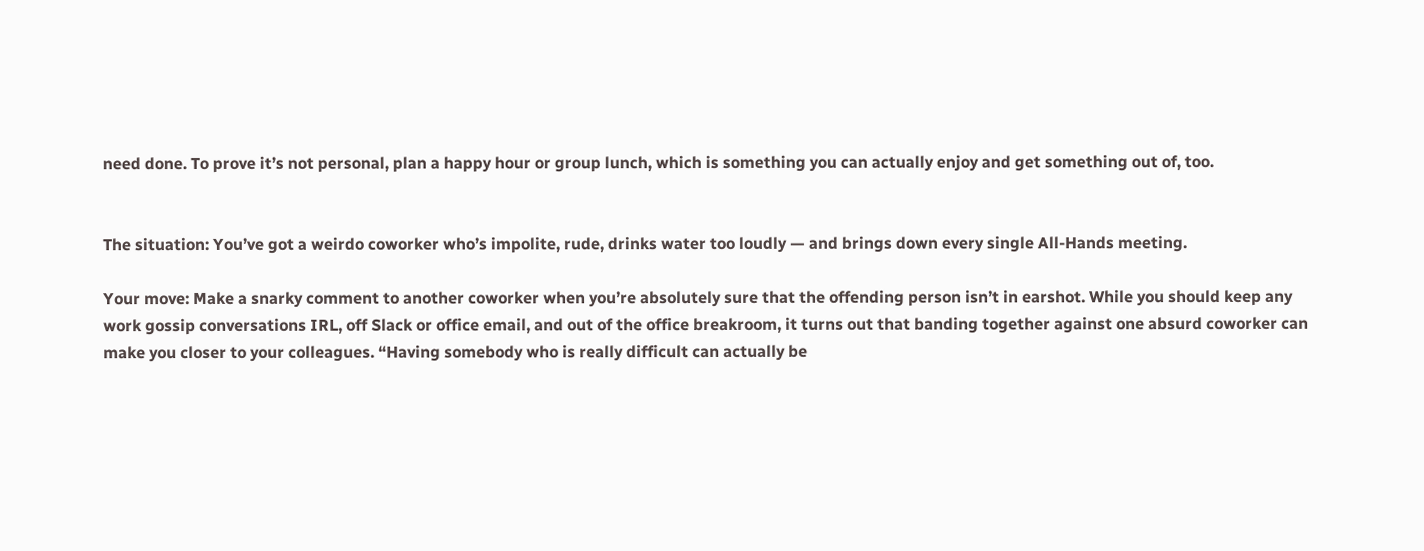need done. To prove it’s not personal, plan a happy hour or group lunch, which is something you can actually enjoy and get something out of, too.


The situation: You’ve got a weirdo coworker who’s impolite, rude, drinks water too loudly — and brings down every single All-Hands meeting.

Your move: Make a snarky comment to another coworker when you’re absolutely sure that the offending person isn’t in earshot. While you should keep any work gossip conversations IRL, off Slack or office email, and out of the office breakroom, it turns out that banding together against one absurd coworker can make you closer to your colleagues. “Having somebody who is really difficult can actually be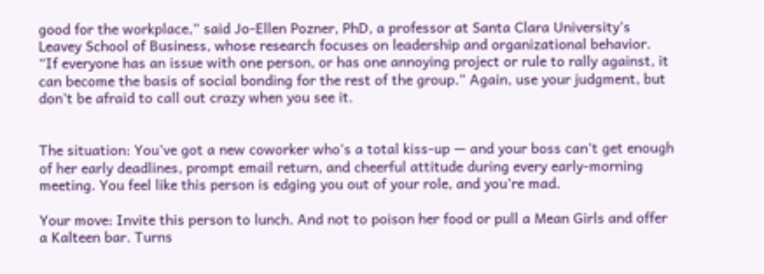good for the workplace,” said Jo-Ellen Pozner, PhD, a professor at Santa Clara University’s Leavey School of Business, whose research focuses on leadership and organizational behavior.  “If everyone has an issue with one person, or has one annoying project or rule to rally against, it can become the basis of social bonding for the rest of the group.” Again, use your judgment, but don’t be afraid to call out crazy when you see it.


The situation: You’ve got a new coworker who’s a total kiss-up — and your boss can’t get enough of her early deadlines, prompt email return, and cheerful attitude during every early-morning meeting. You feel like this person is edging you out of your role, and you’re mad.

Your move: Invite this person to lunch. And not to poison her food or pull a Mean Girls and offer a Kalteen bar. Turns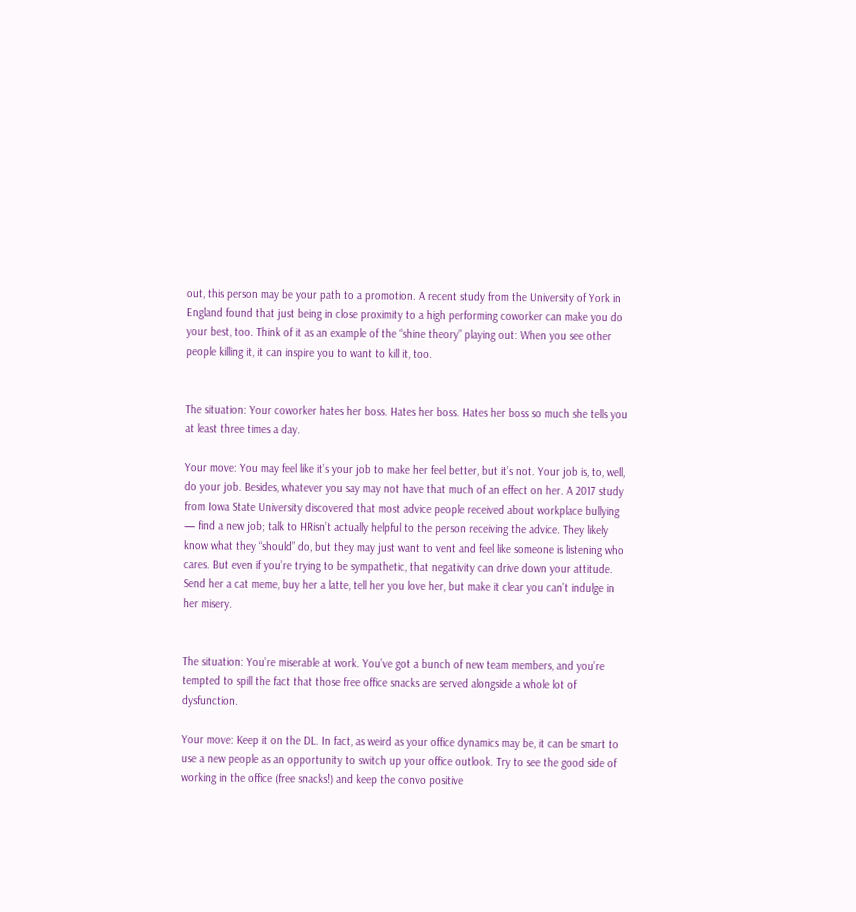out, this person may be your path to a promotion. A recent study from the University of York in England found that just being in close proximity to a high performing coworker can make you do your best, too. Think of it as an example of the “shine theory” playing out: When you see other people killing it, it can inspire you to want to kill it, too.


The situation: Your coworker hates her boss. Hates her boss. Hates her boss so much she tells you at least three times a day.

Your move: You may feel like it’s your job to make her feel better, but it’s not. Your job is, to, well, do your job. Besides, whatever you say may not have that much of an effect on her. A 2017 study  from Iowa State University discovered that most advice people received about workplace bullying — find a new job; talk to HRisn’t actually helpful to the person receiving the advice. They likely know what they “should” do, but they may just want to vent and feel like someone is listening who cares. But even if you’re trying to be sympathetic, that negativity can drive down your attitude. Send her a cat meme, buy her a latte, tell her you love her, but make it clear you can’t indulge in her misery.


The situation: You’re miserable at work. You’ve got a bunch of new team members, and you’re tempted to spill the fact that those free office snacks are served alongside a whole lot of dysfunction.

Your move: Keep it on the DL. In fact, as weird as your office dynamics may be, it can be smart to use a new people as an opportunity to switch up your office outlook. Try to see the good side of working in the office (free snacks!) and keep the convo positive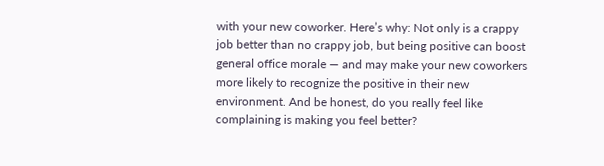with your new coworker. Here’s why: Not only is a crappy job better than no crappy job, but being positive can boost general office morale — and may make your new coworkers more likely to recognize the positive in their new environment. And be honest, do you really feel like complaining is making you feel better?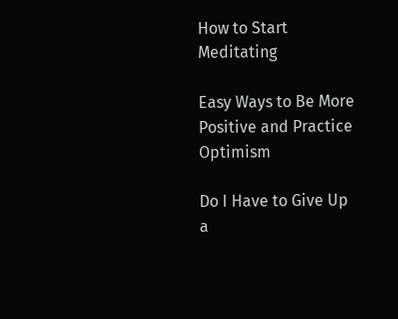How to Start Meditating

Easy Ways to Be More Positive and Practice Optimism

Do I Have to Give Up a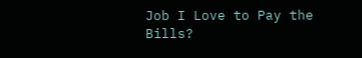Job I Love to Pay the Bills?